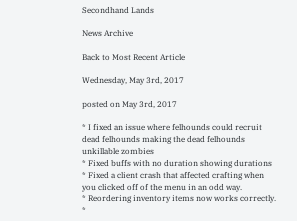Secondhand Lands

News Archive

Back to Most Recent Article

Wednesday, May 3rd, 2017

posted on May 3rd, 2017

* I fixed an issue where felhounds could recruit dead felhounds making the dead felhounds unkillable zombies
* Fixed buffs with no duration showing durations
* Fixed a client crash that affected crafting when you clicked off of the menu in an odd way.
* Reordering inventory items now works correctly.
*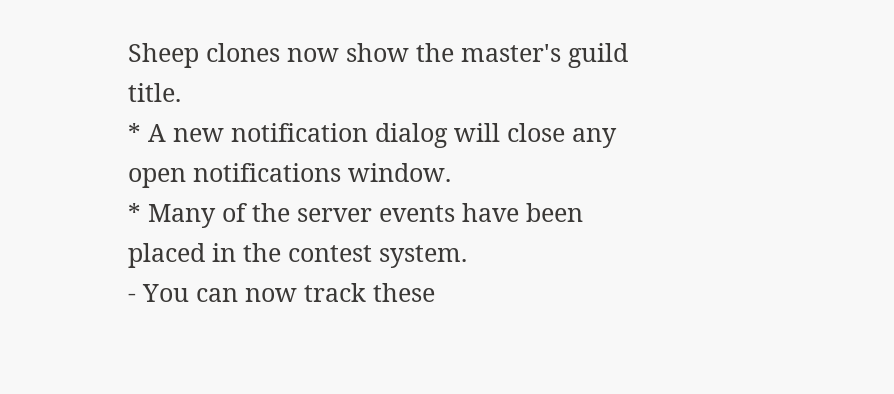Sheep clones now show the master's guild title.
* A new notification dialog will close any open notifications window.
* Many of the server events have been placed in the contest system.
- You can now track these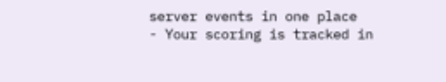server events in one place
- Your scoring is tracked in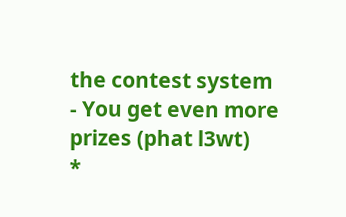the contest system
- You get even more prizes (phat l3wt)
*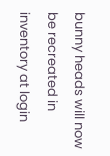bunny heads will now be recreated in inventory at login